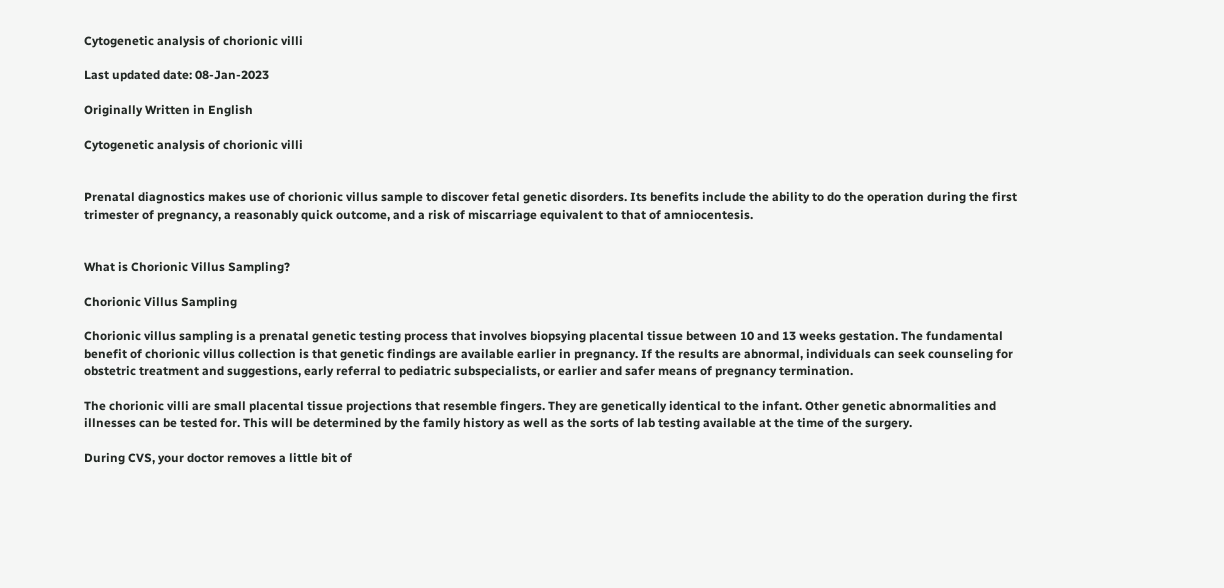Cytogenetic analysis of chorionic villi

Last updated date: 08-Jan-2023

Originally Written in English

Cytogenetic analysis of chorionic villi


Prenatal diagnostics makes use of chorionic villus sample to discover fetal genetic disorders. Its benefits include the ability to do the operation during the first trimester of pregnancy, a reasonably quick outcome, and a risk of miscarriage equivalent to that of amniocentesis.


What is Chorionic Villus Sampling?

Chorionic Villus Sampling

Chorionic villus sampling is a prenatal genetic testing process that involves biopsying placental tissue between 10 and 13 weeks gestation. The fundamental benefit of chorionic villus collection is that genetic findings are available earlier in pregnancy. If the results are abnormal, individuals can seek counseling for obstetric treatment and suggestions, early referral to pediatric subspecialists, or earlier and safer means of pregnancy termination.

The chorionic villi are small placental tissue projections that resemble fingers. They are genetically identical to the infant. Other genetic abnormalities and illnesses can be tested for. This will be determined by the family history as well as the sorts of lab testing available at the time of the surgery.

During CVS, your doctor removes a little bit of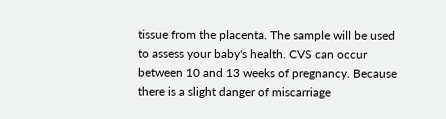tissue from the placenta. The sample will be used to assess your baby's health. CVS can occur between 10 and 13 weeks of pregnancy. Because there is a slight danger of miscarriage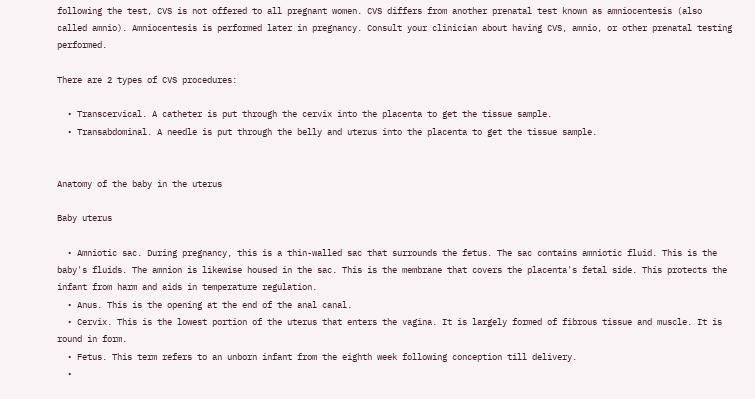following the test, CVS is not offered to all pregnant women. CVS differs from another prenatal test known as amniocentesis (also called amnio). Amniocentesis is performed later in pregnancy. Consult your clinician about having CVS, amnio, or other prenatal testing performed.

There are 2 types of CVS procedures:

  • Transcervical. A catheter is put through the cervix into the placenta to get the tissue sample.
  • Transabdominal. A needle is put through the belly and uterus into the placenta to get the tissue sample.


Anatomy of the baby in the uterus

Baby uterus

  • Amniotic sac. During pregnancy, this is a thin-walled sac that surrounds the fetus. The sac contains amniotic fluid. This is the baby's fluids. The amnion is likewise housed in the sac. This is the membrane that covers the placenta's fetal side. This protects the infant from harm and aids in temperature regulation.
  • Anus. This is the opening at the end of the anal canal.
  • Cervix. This is the lowest portion of the uterus that enters the vagina. It is largely formed of fibrous tissue and muscle. It is round in form.
  • Fetus. This term refers to an unborn infant from the eighth week following conception till delivery.
  •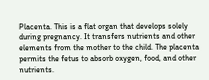Placenta. This is a flat organ that develops solely during pregnancy. It transfers nutrients and other elements from the mother to the child. The placenta permits the fetus to absorb oxygen, food, and other nutrients.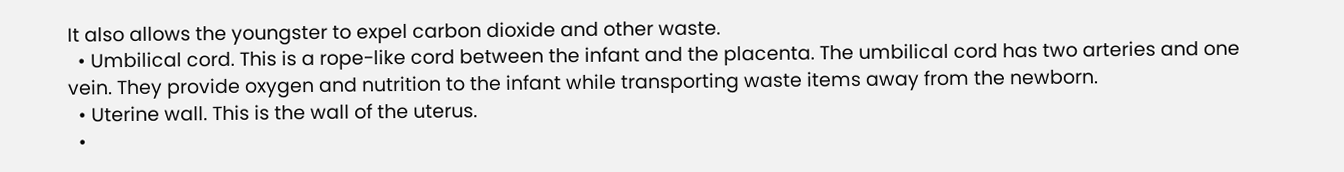It also allows the youngster to expel carbon dioxide and other waste.
  • Umbilical cord. This is a rope-like cord between the infant and the placenta. The umbilical cord has two arteries and one vein. They provide oxygen and nutrition to the infant while transporting waste items away from the newborn.
  • Uterine wall. This is the wall of the uterus.
  •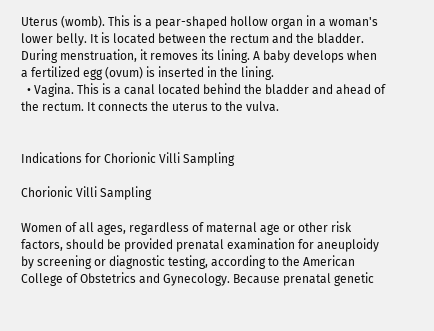Uterus (womb). This is a pear-shaped hollow organ in a woman's lower belly. It is located between the rectum and the bladder. During menstruation, it removes its lining. A baby develops when a fertilized egg (ovum) is inserted in the lining.
  • Vagina. This is a canal located behind the bladder and ahead of the rectum. It connects the uterus to the vulva.


Indications for Chorionic Villi Sampling

Chorionic Villi Sampling

Women of all ages, regardless of maternal age or other risk factors, should be provided prenatal examination for aneuploidy by screening or diagnostic testing, according to the American College of Obstetrics and Gynecology. Because prenatal genetic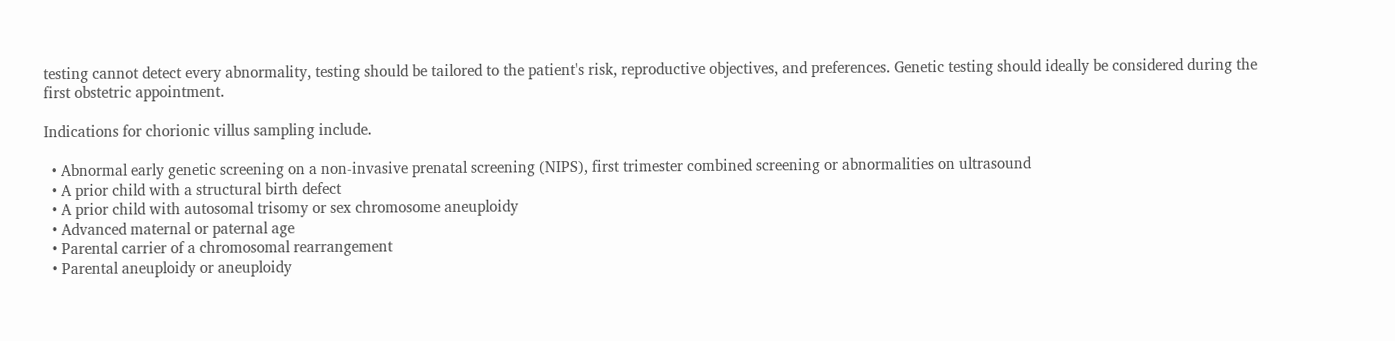testing cannot detect every abnormality, testing should be tailored to the patient's risk, reproductive objectives, and preferences. Genetic testing should ideally be considered during the first obstetric appointment.

Indications for chorionic villus sampling include.

  • Abnormal early genetic screening on a non-invasive prenatal screening (NIPS), first trimester combined screening or abnormalities on ultrasound
  • A prior child with a structural birth defect
  • A prior child with autosomal trisomy or sex chromosome aneuploidy
  • Advanced maternal or paternal age
  • Parental carrier of a chromosomal rearrangement
  • Parental aneuploidy or aneuploidy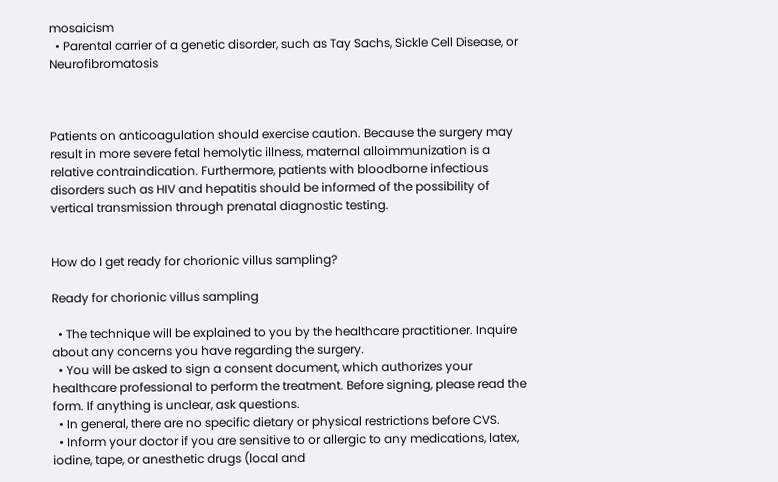mosaicism
  • Parental carrier of a genetic disorder, such as Tay Sachs, Sickle Cell Disease, or Neurofibromatosis



Patients on anticoagulation should exercise caution. Because the surgery may result in more severe fetal hemolytic illness, maternal alloimmunization is a relative contraindication. Furthermore, patients with bloodborne infectious disorders such as HIV and hepatitis should be informed of the possibility of vertical transmission through prenatal diagnostic testing.


How do I get ready for chorionic villus sampling?

Ready for chorionic villus sampling

  • The technique will be explained to you by the healthcare practitioner. Inquire about any concerns you have regarding the surgery.
  • You will be asked to sign a consent document, which authorizes your healthcare professional to perform the treatment. Before signing, please read the form. If anything is unclear, ask questions.
  • In general, there are no specific dietary or physical restrictions before CVS.
  • Inform your doctor if you are sensitive to or allergic to any medications, latex, iodine, tape, or anesthetic drugs (local and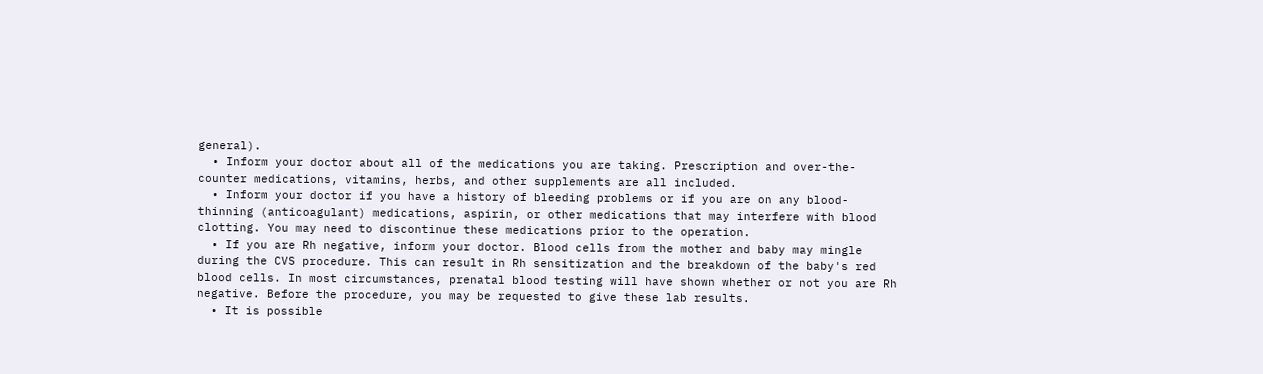general).
  • Inform your doctor about all of the medications you are taking. Prescription and over-the-counter medications, vitamins, herbs, and other supplements are all included.
  • Inform your doctor if you have a history of bleeding problems or if you are on any blood-thinning (anticoagulant) medications, aspirin, or other medications that may interfere with blood clotting. You may need to discontinue these medications prior to the operation.
  • If you are Rh negative, inform your doctor. Blood cells from the mother and baby may mingle during the CVS procedure. This can result in Rh sensitization and the breakdown of the baby's red blood cells. In most circumstances, prenatal blood testing will have shown whether or not you are Rh negative. Before the procedure, you may be requested to give these lab results.
  • It is possible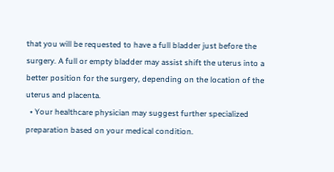that you will be requested to have a full bladder just before the surgery. A full or empty bladder may assist shift the uterus into a better position for the surgery, depending on the location of the uterus and placenta.
  • Your healthcare physician may suggest further specialized preparation based on your medical condition.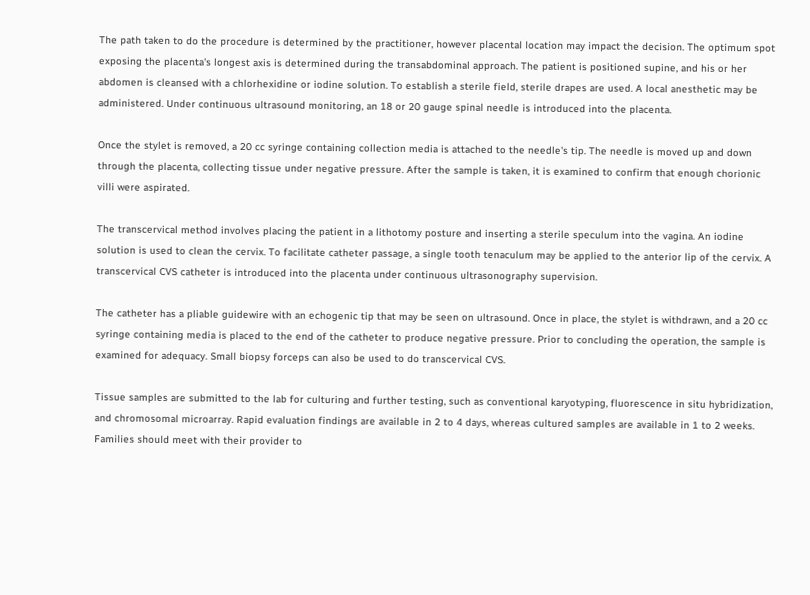The path taken to do the procedure is determined by the practitioner, however placental location may impact the decision. The optimum spot exposing the placenta's longest axis is determined during the transabdominal approach. The patient is positioned supine, and his or her abdomen is cleansed with a chlorhexidine or iodine solution. To establish a sterile field, sterile drapes are used. A local anesthetic may be administered. Under continuous ultrasound monitoring, an 18 or 20 gauge spinal needle is introduced into the placenta.

Once the stylet is removed, a 20 cc syringe containing collection media is attached to the needle's tip. The needle is moved up and down through the placenta, collecting tissue under negative pressure. After the sample is taken, it is examined to confirm that enough chorionic villi were aspirated.

The transcervical method involves placing the patient in a lithotomy posture and inserting a sterile speculum into the vagina. An iodine solution is used to clean the cervix. To facilitate catheter passage, a single tooth tenaculum may be applied to the anterior lip of the cervix. A transcervical CVS catheter is introduced into the placenta under continuous ultrasonography supervision.

The catheter has a pliable guidewire with an echogenic tip that may be seen on ultrasound. Once in place, the stylet is withdrawn, and a 20 cc syringe containing media is placed to the end of the catheter to produce negative pressure. Prior to concluding the operation, the sample is examined for adequacy. Small biopsy forceps can also be used to do transcervical CVS.

Tissue samples are submitted to the lab for culturing and further testing, such as conventional karyotyping, fluorescence in situ hybridization, and chromosomal microarray. Rapid evaluation findings are available in 2 to 4 days, whereas cultured samples are available in 1 to 2 weeks. Families should meet with their provider to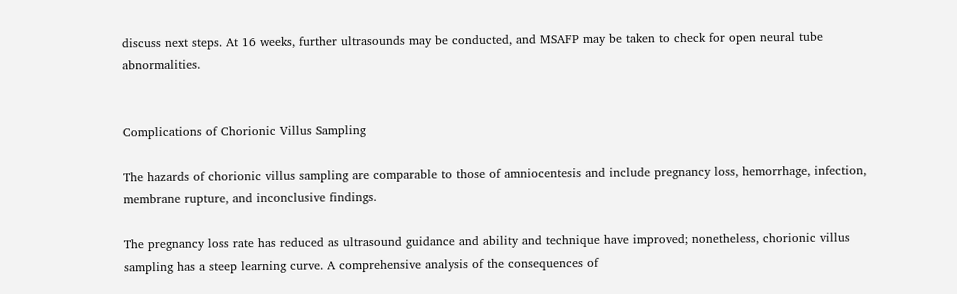discuss next steps. At 16 weeks, further ultrasounds may be conducted, and MSAFP may be taken to check for open neural tube abnormalities.


Complications of Chorionic Villus Sampling

The hazards of chorionic villus sampling are comparable to those of amniocentesis and include pregnancy loss, hemorrhage, infection, membrane rupture, and inconclusive findings.

The pregnancy loss rate has reduced as ultrasound guidance and ability and technique have improved; nonetheless, chorionic villus sampling has a steep learning curve. A comprehensive analysis of the consequences of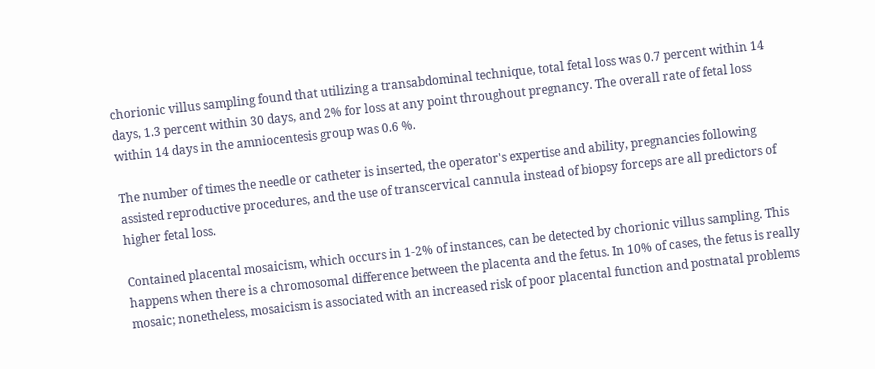chorionic villus sampling found that utilizing a transabdominal technique, total fetal loss was 0.7 percent within 14 days, 1.3 percent within 30 days, and 2% for loss at any point throughout pregnancy. The overall rate of fetal loss within 14 days in the amniocentesis group was 0.6 %.

The number of times the needle or catheter is inserted, the operator's expertise and ability, pregnancies following assisted reproductive procedures, and the use of transcervical cannula instead of biopsy forceps are all predictors of higher fetal loss.

Contained placental mosaicism, which occurs in 1-2% of instances, can be detected by chorionic villus sampling. This happens when there is a chromosomal difference between the placenta and the fetus. In 10% of cases, the fetus is really mosaic; nonetheless, mosaicism is associated with an increased risk of poor placental function and postnatal problems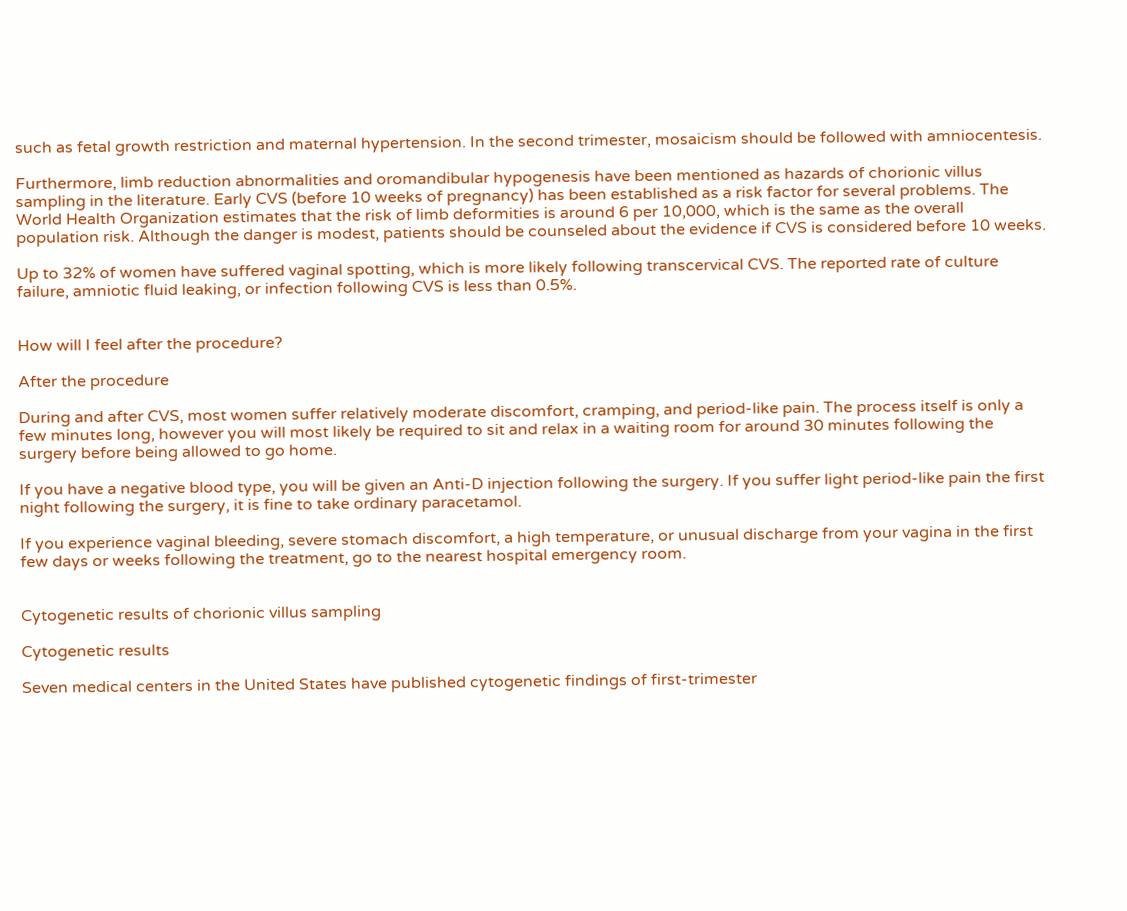such as fetal growth restriction and maternal hypertension. In the second trimester, mosaicism should be followed with amniocentesis.

Furthermore, limb reduction abnormalities and oromandibular hypogenesis have been mentioned as hazards of chorionic villus sampling in the literature. Early CVS (before 10 weeks of pregnancy) has been established as a risk factor for several problems. The World Health Organization estimates that the risk of limb deformities is around 6 per 10,000, which is the same as the overall population risk. Although the danger is modest, patients should be counseled about the evidence if CVS is considered before 10 weeks.

Up to 32% of women have suffered vaginal spotting, which is more likely following transcervical CVS. The reported rate of culture failure, amniotic fluid leaking, or infection following CVS is less than 0.5%.


How will I feel after the procedure?

After the procedure

During and after CVS, most women suffer relatively moderate discomfort, cramping, and period-like pain. The process itself is only a few minutes long, however you will most likely be required to sit and relax in a waiting room for around 30 minutes following the surgery before being allowed to go home.

If you have a negative blood type, you will be given an Anti-D injection following the surgery. If you suffer light period-like pain the first night following the surgery, it is fine to take ordinary paracetamol.

If you experience vaginal bleeding, severe stomach discomfort, a high temperature, or unusual discharge from your vagina in the first few days or weeks following the treatment, go to the nearest hospital emergency room.


Cytogenetic results of chorionic villus sampling

Cytogenetic results

Seven medical centers in the United States have published cytogenetic findings of first-trimester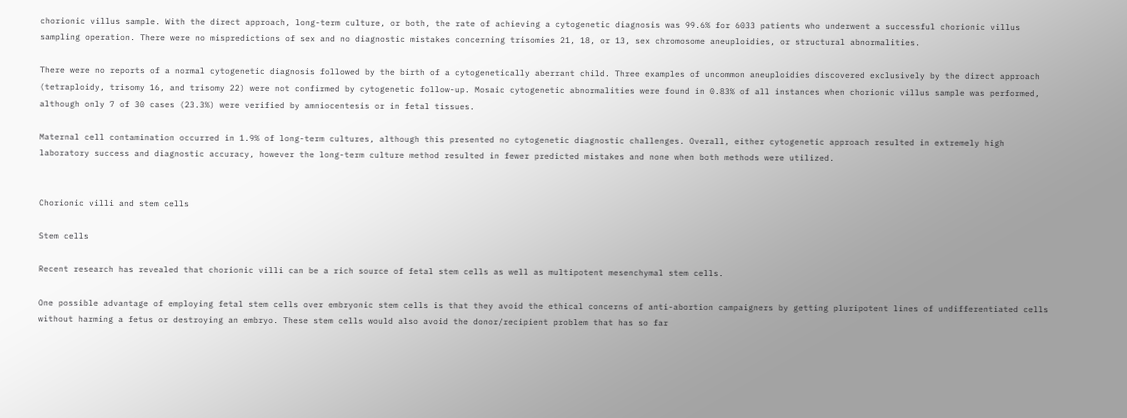chorionic villus sample. With the direct approach, long-term culture, or both, the rate of achieving a cytogenetic diagnosis was 99.6% for 6033 patients who underwent a successful chorionic villus sampling operation. There were no mispredictions of sex and no diagnostic mistakes concerning trisomies 21, 18, or 13, sex chromosome aneuploidies, or structural abnormalities.

There were no reports of a normal cytogenetic diagnosis followed by the birth of a cytogenetically aberrant child. Three examples of uncommon aneuploidies discovered exclusively by the direct approach (tetraploidy, trisomy 16, and trisomy 22) were not confirmed by cytogenetic follow-up. Mosaic cytogenetic abnormalities were found in 0.83% of all instances when chorionic villus sample was performed, although only 7 of 30 cases (23.3%) were verified by amniocentesis or in fetal tissues.

Maternal cell contamination occurred in 1.9% of long-term cultures, although this presented no cytogenetic diagnostic challenges. Overall, either cytogenetic approach resulted in extremely high laboratory success and diagnostic accuracy, however the long-term culture method resulted in fewer predicted mistakes and none when both methods were utilized.


Chorionic villi and stem cells

Stem cells

Recent research has revealed that chorionic villi can be a rich source of fetal stem cells as well as multipotent mesenchymal stem cells.

One possible advantage of employing fetal stem cells over embryonic stem cells is that they avoid the ethical concerns of anti-abortion campaigners by getting pluripotent lines of undifferentiated cells without harming a fetus or destroying an embryo. These stem cells would also avoid the donor/recipient problem that has so far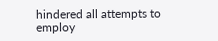hindered all attempts to employ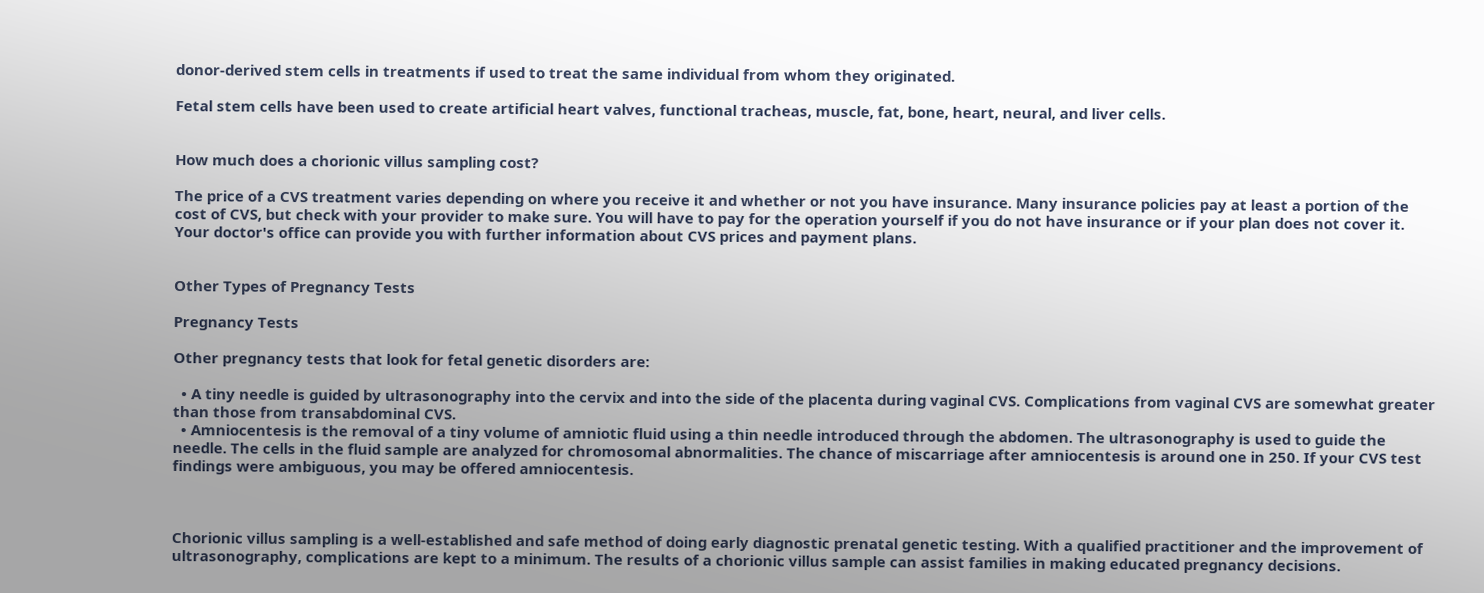donor-derived stem cells in treatments if used to treat the same individual from whom they originated.

Fetal stem cells have been used to create artificial heart valves, functional tracheas, muscle, fat, bone, heart, neural, and liver cells.


How much does a chorionic villus sampling cost?

The price of a CVS treatment varies depending on where you receive it and whether or not you have insurance. Many insurance policies pay at least a portion of the cost of CVS, but check with your provider to make sure. You will have to pay for the operation yourself if you do not have insurance or if your plan does not cover it. Your doctor's office can provide you with further information about CVS prices and payment plans.


Other Types of Pregnancy Tests

Pregnancy Tests

Other pregnancy tests that look for fetal genetic disorders are:

  • A tiny needle is guided by ultrasonography into the cervix and into the side of the placenta during vaginal CVS. Complications from vaginal CVS are somewhat greater than those from transabdominal CVS.
  • Amniocentesis is the removal of a tiny volume of amniotic fluid using a thin needle introduced through the abdomen. The ultrasonography is used to guide the needle. The cells in the fluid sample are analyzed for chromosomal abnormalities. The chance of miscarriage after amniocentesis is around one in 250. If your CVS test findings were ambiguous, you may be offered amniocentesis.



Chorionic villus sampling is a well-established and safe method of doing early diagnostic prenatal genetic testing. With a qualified practitioner and the improvement of ultrasonography, complications are kept to a minimum. The results of a chorionic villus sample can assist families in making educated pregnancy decisions.